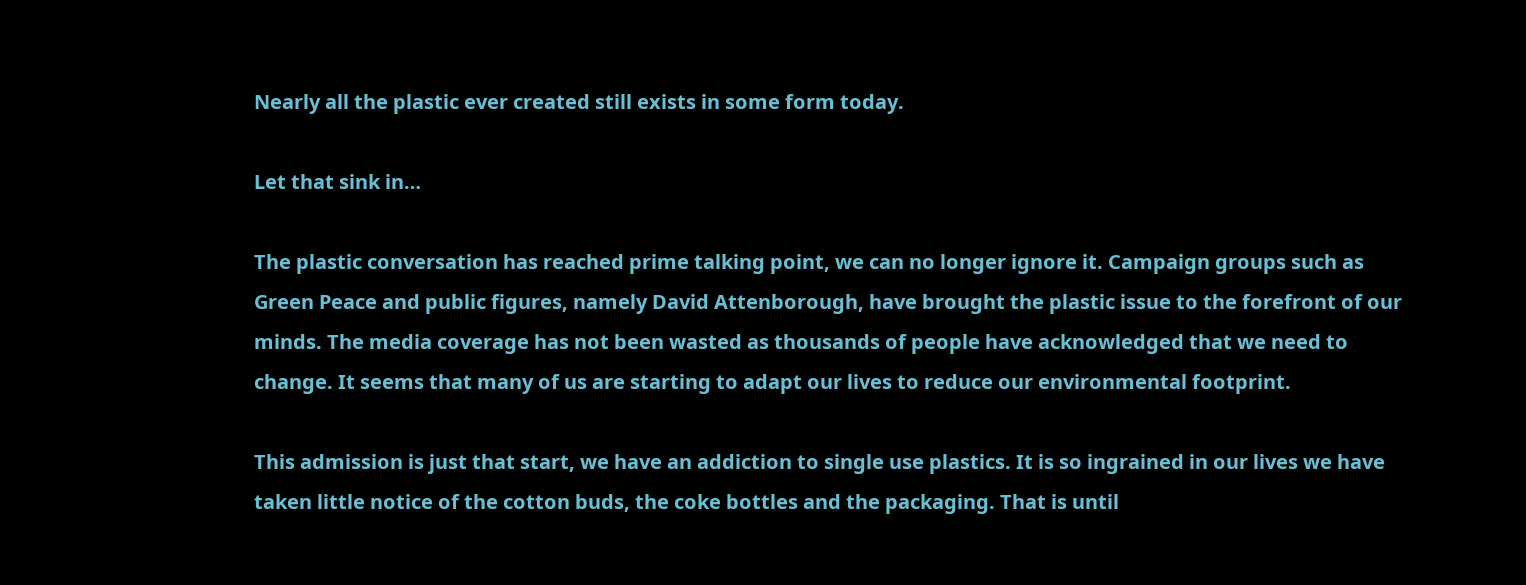Nearly all the plastic ever created still exists in some form today.

Let that sink in…

The plastic conversation has reached prime talking point, we can no longer ignore it. Campaign groups such as Green Peace and public figures, namely David Attenborough, have brought the plastic issue to the forefront of our minds. The media coverage has not been wasted as thousands of people have acknowledged that we need to change. It seems that many of us are starting to adapt our lives to reduce our environmental footprint.

This admission is just that start, we have an addiction to single use plastics. It is so ingrained in our lives we have taken little notice of the cotton buds, the coke bottles and the packaging. That is until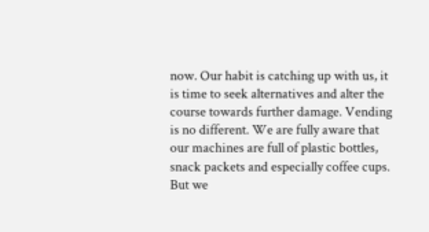now. Our habit is catching up with us, it is time to seek alternatives and alter the course towards further damage. Vending is no different. We are fully aware that our machines are full of plastic bottles, snack packets and especially coffee cups. But we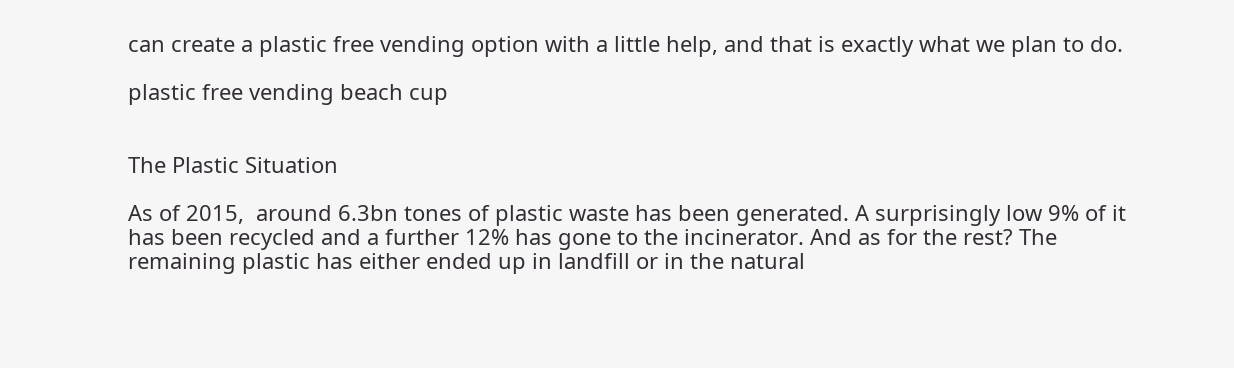can create a plastic free vending option with a little help, and that is exactly what we plan to do.

plastic free vending beach cup


The Plastic Situation

As of 2015,  around 6.3bn tones of plastic waste has been generated. A surprisingly low 9% of it has been recycled and a further 12% has gone to the incinerator. And as for the rest? The remaining plastic has either ended up in landfill or in the natural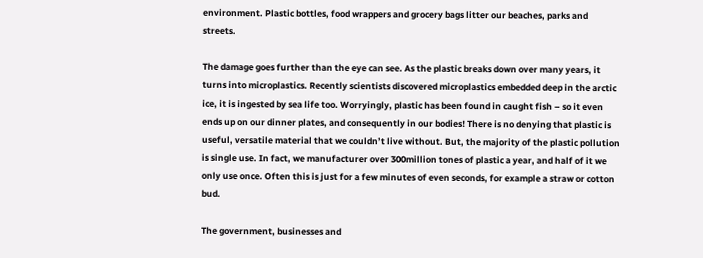environment. Plastic bottles, food wrappers and grocery bags litter our beaches, parks and streets.

The damage goes further than the eye can see. As the plastic breaks down over many years, it turns into microplastics. Recently scientists discovered microplastics embedded deep in the arctic ice, it is ingested by sea life too. Worryingly, plastic has been found in caught fish – so it even ends up on our dinner plates, and consequently in our bodies! There is no denying that plastic is useful, versatile material that we couldn’t live without. But, the majority of the plastic pollution is single use. In fact, we manufacturer over 300million tones of plastic a year, and half of it we only use once. Often this is just for a few minutes of even seconds, for example a straw or cotton bud.

The government, businesses and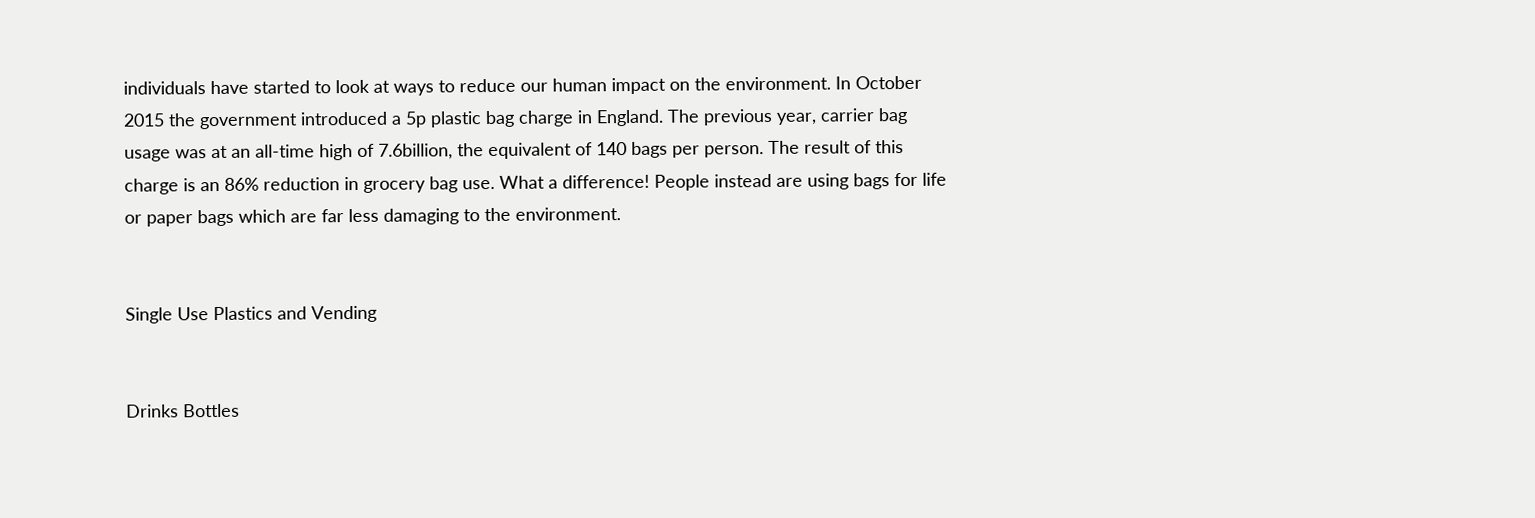individuals have started to look at ways to reduce our human impact on the environment. In October 2015 the government introduced a 5p plastic bag charge in England. The previous year, carrier bag usage was at an all-time high of 7.6billion, the equivalent of 140 bags per person. The result of this charge is an 86% reduction in grocery bag use. What a difference! People instead are using bags for life or paper bags which are far less damaging to the environment.


Single Use Plastics and Vending


Drinks Bottles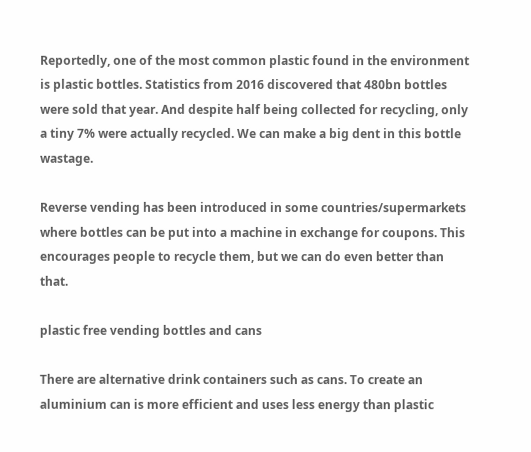Reportedly, one of the most common plastic found in the environment is plastic bottles. Statistics from 2016 discovered that 480bn bottles were sold that year. And despite half being collected for recycling, only a tiny 7% were actually recycled. We can make a big dent in this bottle wastage.

Reverse vending has been introduced in some countries/supermarkets where bottles can be put into a machine in exchange for coupons. This encourages people to recycle them, but we can do even better than that.

plastic free vending bottles and cans

There are alternative drink containers such as cans. To create an aluminium can is more efficient and uses less energy than plastic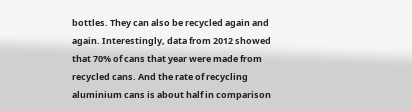bottles. They can also be recycled again and again. Interestingly, data from 2012 showed that 70% of cans that year were made from recycled cans. And the rate of recycling aluminium cans is about half in comparison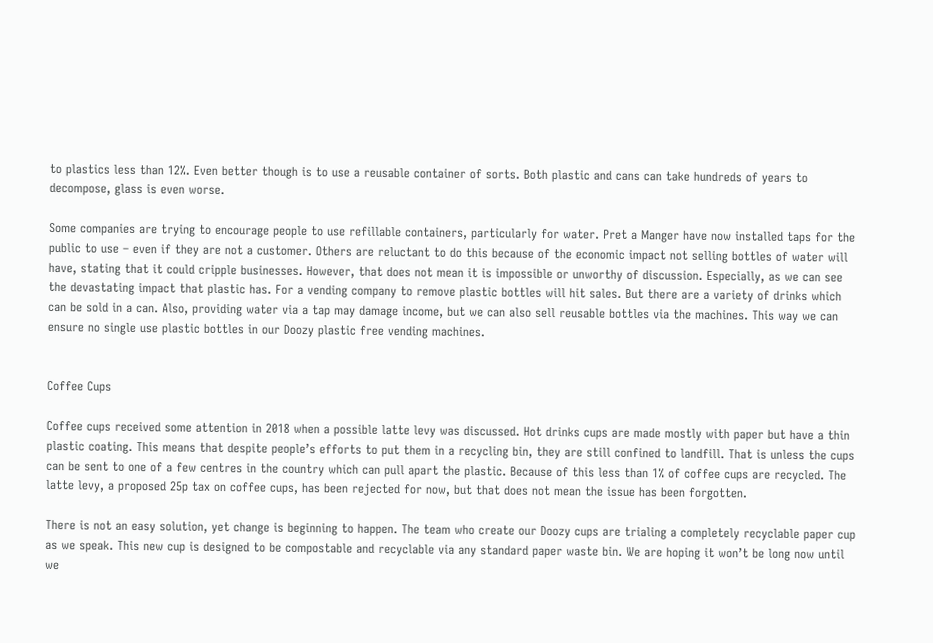to plastics less than 12%. Even better though is to use a reusable container of sorts. Both plastic and cans can take hundreds of years to decompose, glass is even worse.

Some companies are trying to encourage people to use refillable containers, particularly for water. Pret a Manger have now installed taps for the public to use – even if they are not a customer. Others are reluctant to do this because of the economic impact not selling bottles of water will have, stating that it could cripple businesses. However, that does not mean it is impossible or unworthy of discussion. Especially, as we can see the devastating impact that plastic has. For a vending company to remove plastic bottles will hit sales. But there are a variety of drinks which can be sold in a can. Also, providing water via a tap may damage income, but we can also sell reusable bottles via the machines. This way we can ensure no single use plastic bottles in our Doozy plastic free vending machines.


Coffee Cups

Coffee cups received some attention in 2018 when a possible latte levy was discussed. Hot drinks cups are made mostly with paper but have a thin plastic coating. This means that despite people’s efforts to put them in a recycling bin, they are still confined to landfill. That is unless the cups can be sent to one of a few centres in the country which can pull apart the plastic. Because of this less than 1% of coffee cups are recycled. The latte levy, a proposed 25p tax on coffee cups, has been rejected for now, but that does not mean the issue has been forgotten.

There is not an easy solution, yet change is beginning to happen. The team who create our Doozy cups are trialing a completely recyclable paper cup as we speak. This new cup is designed to be compostable and recyclable via any standard paper waste bin. We are hoping it won’t be long now until we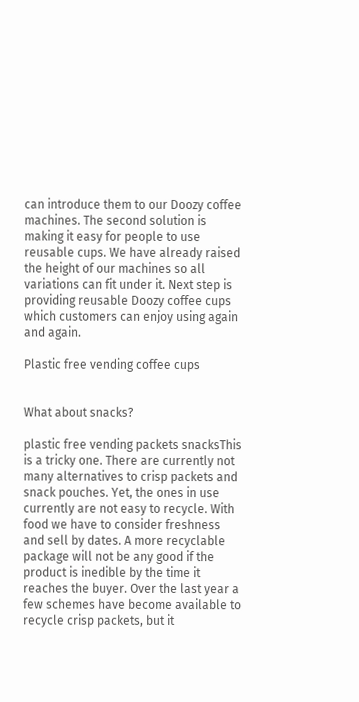can introduce them to our Doozy coffee machines. The second solution is making it easy for people to use reusable cups. We have already raised the height of our machines so all variations can fit under it. Next step is providing reusable Doozy coffee cups which customers can enjoy using again and again.

Plastic free vending coffee cups


What about snacks?

plastic free vending packets snacksThis is a tricky one. There are currently not many alternatives to crisp packets and snack pouches. Yet, the ones in use currently are not easy to recycle. With food we have to consider freshness and sell by dates. A more recyclable package will not be any good if the product is inedible by the time it reaches the buyer. Over the last year a few schemes have become available to recycle crisp packets, but it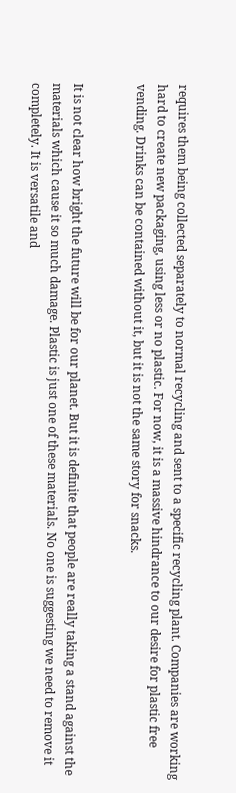requires them being collected separately to normal recycling and sent to a specific recycling plant. Companies are working hard to create new packaging, using less or no plastic. For now, it is a massive hindrance to our desire for plastic free vending. Drinks can be contained without it, but it is not the same story for snacks.


It is not clear how bright the future will be for our planet. But it is definite that people are really taking a stand against the materials which cause it so much damage. Plastic is just one of these materials. No one is suggesting we need to remove it completely. It is versatile and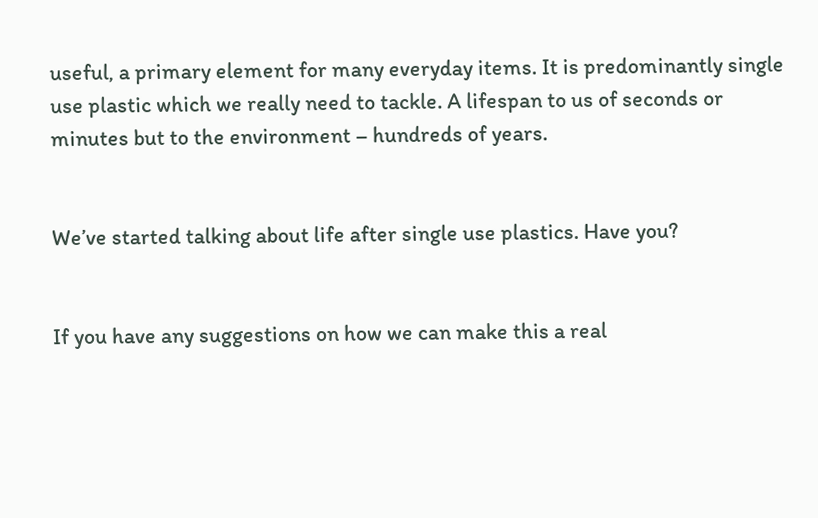useful, a primary element for many everyday items. It is predominantly single use plastic which we really need to tackle. A lifespan to us of seconds or minutes but to the environment – hundreds of years.


We’ve started talking about life after single use plastics. Have you?


If you have any suggestions on how we can make this a real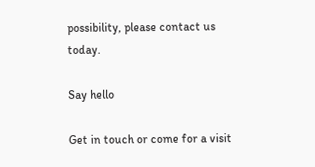possibility, please contact us today.

Say hello

Get in touch or come for a visit